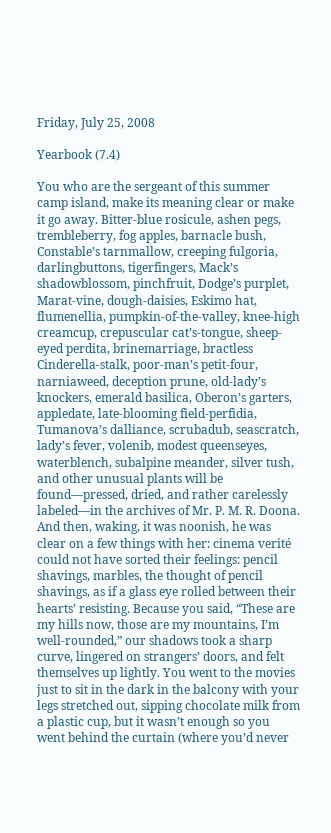Friday, July 25, 2008

Yearbook (7.4)

You who are the sergeant of this summer camp island, make its meaning clear or make it go away. Bitter-blue rosicule, ashen pegs, trembleberry, fog apples, barnacle bush, Constable’s tarnmallow, creeping fulgoria, darlingbuttons, tigerfingers, Mack’s shadowblossom, pinchfruit, Dodge’s purplet, Marat-vine, dough-daisies, Eskimo hat, flumenellia, pumpkin-of-the-valley, knee-high creamcup, crepuscular cat’s-tongue, sheep-eyed perdita, brinemarriage, bractless Cinderella-stalk, poor-man’s petit-four, narniaweed, deception prune, old-lady’s knockers, emerald basilica, Oberon’s garters, appledate, late-blooming field-perfidia, Tumanova’s dalliance, scrubadub, seascratch, lady’s fever, volenib, modest queenseyes, waterblench, subalpine meander, silver tush, and other unusual plants will be found—pressed, dried, and rather carelessly labeled—in the archives of Mr. P. M. R. Doona. And then, waking, it was noonish, he was clear on a few things with her: cinema verité could not have sorted their feelings: pencil shavings, marbles, the thought of pencil shavings, as if a glass eye rolled between their hearts’ resisting. Because you said, “These are my hills now, those are my mountains, I’m well-rounded,” our shadows took a sharp curve, lingered on strangers’ doors, and felt themselves up lightly. You went to the movies just to sit in the dark in the balcony with your legs stretched out, sipping chocolate milk from a plastic cup, but it wasn’t enough so you went behind the curtain (where you’d never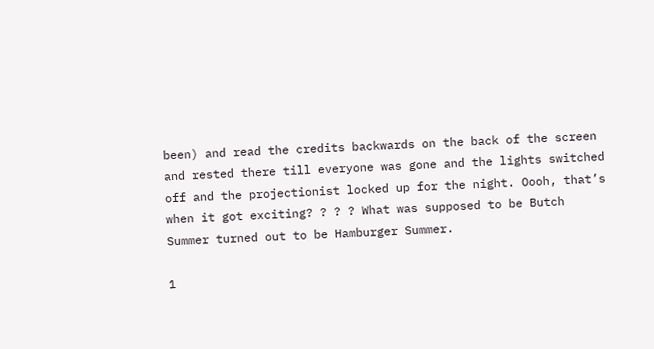been) and read the credits backwards on the back of the screen and rested there till everyone was gone and the lights switched off and the projectionist locked up for the night. Oooh, that’s when it got exciting? ? ? ? What was supposed to be Butch Summer turned out to be Hamburger Summer.

1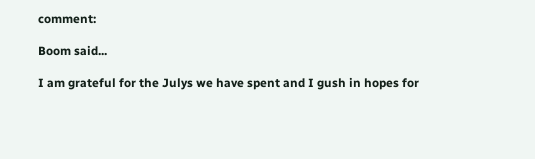comment:

Boom said...

I am grateful for the Julys we have spent and I gush in hopes for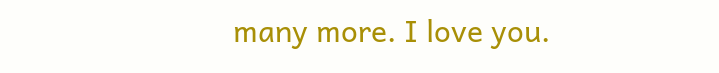many more. I love you.